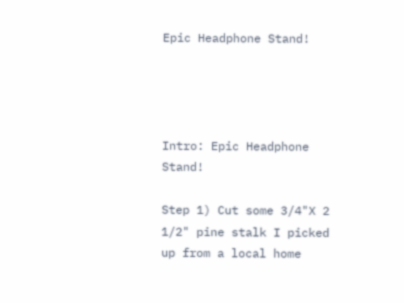Epic Headphone Stand!




Intro: Epic Headphone Stand!

Step 1) Cut some 3/4"X 2 1/2" pine stalk I picked up from a local home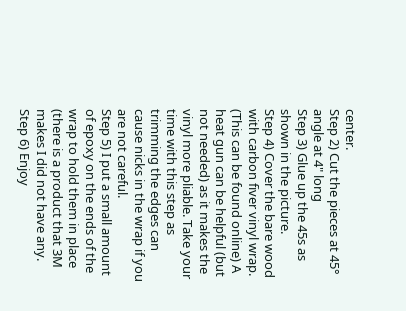center.
Step 2) Cut the pieces at 45° angle at 4" long
Step 3) Glue up the 45s as shown in the picture.
Step 4) Cover the bare wood with carbon fiver vinyl wrap. (This can be found online) A heat gun can be helpful (but not needed) as it makes the vinyl more pliable. Take your time with this step as trimming the edges can cause nicks in the wrap if you are not careful.
Step 5) I put a small amount of epoxy on the ends of the wrap to hold them in place (there is a product that 3M makes I did not have any.
Step 6) Enjoy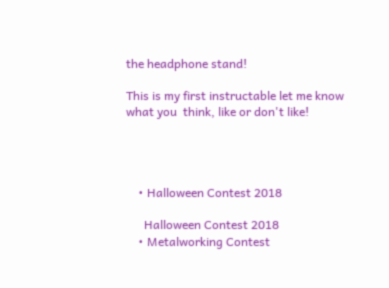the headphone stand!

This is my first instructable let me know what you  think, like or don't like!




    • Halloween Contest 2018

      Halloween Contest 2018
    • Metalworking Contest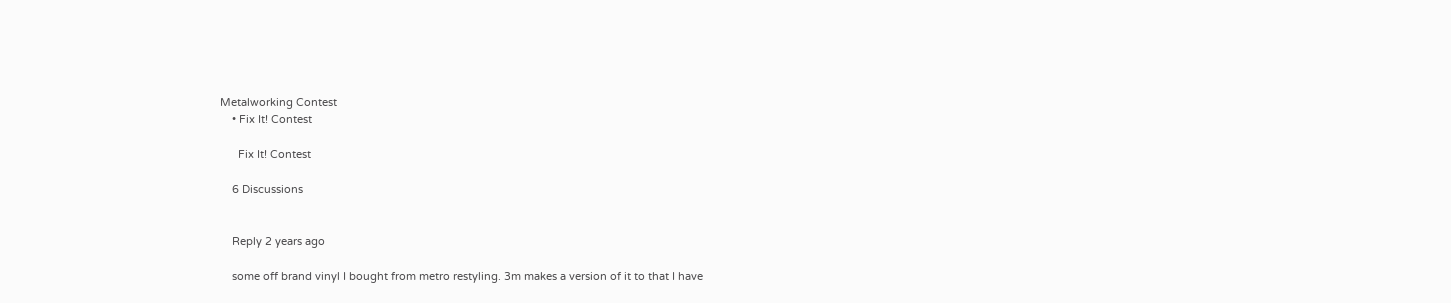Metalworking Contest
    • Fix It! Contest

      Fix It! Contest

    6 Discussions


    Reply 2 years ago

    some off brand vinyl I bought from metro restyling. 3m makes a version of it to that I have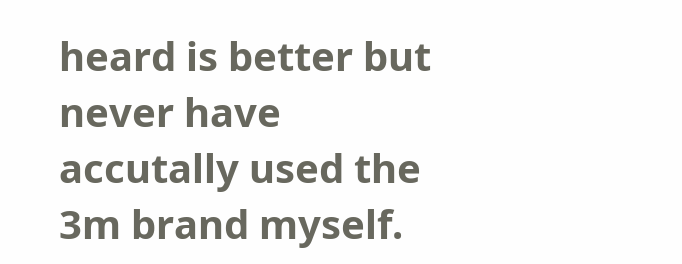heard is better but never have accutally used the 3m brand myself.